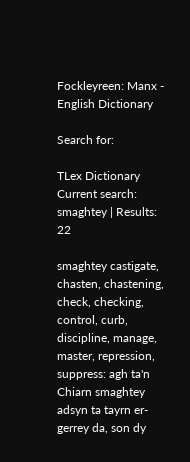Fockleyreen: Manx - English Dictionary

Search for:

TLex Dictionary
Current search: smaghtey | Results: 22

smaghtey castigate, chasten, chastening, check, checking, control, curb, discipline, manage, master, repression, suppress: agh ta'n Chiarn smaghtey adsyn ta tayrn er-gerrey da, son dy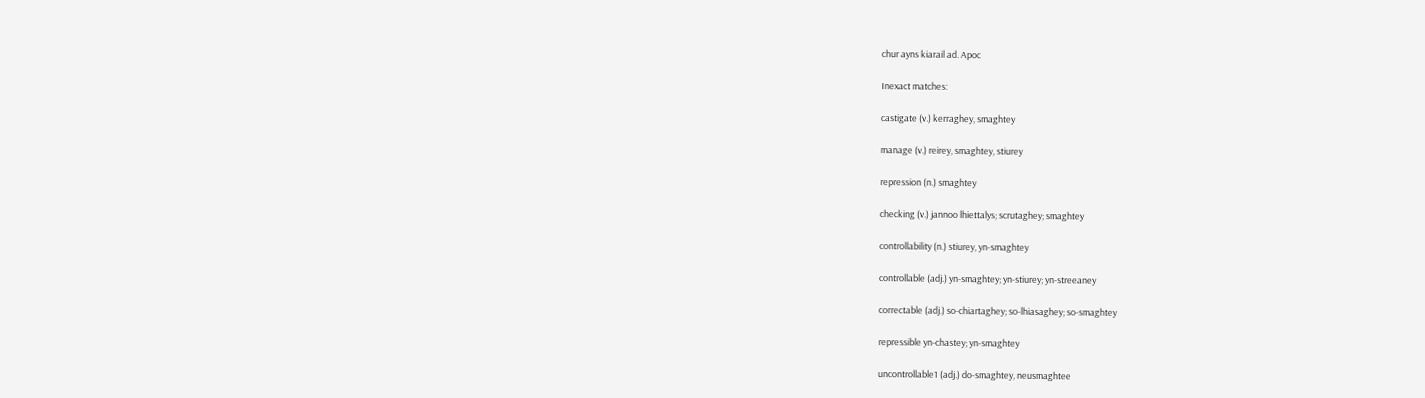chur ayns kiarail ad. Apoc

Inexact matches:

castigate (v.) kerraghey, smaghtey

manage (v.) reirey, smaghtey, stiurey

repression (n.) smaghtey

checking (v.) jannoo lhiettalys; scrutaghey; smaghtey

controllability (n.) stiurey, yn-smaghtey

controllable (adj.) yn-smaghtey; yn-stiurey; yn-streeaney

correctable (adj.) so-chiartaghey; so-lhiasaghey; so-smaghtey

repressible yn-chastey; yn-smaghtey

uncontrollable1 (adj.) do-smaghtey, neusmaghtee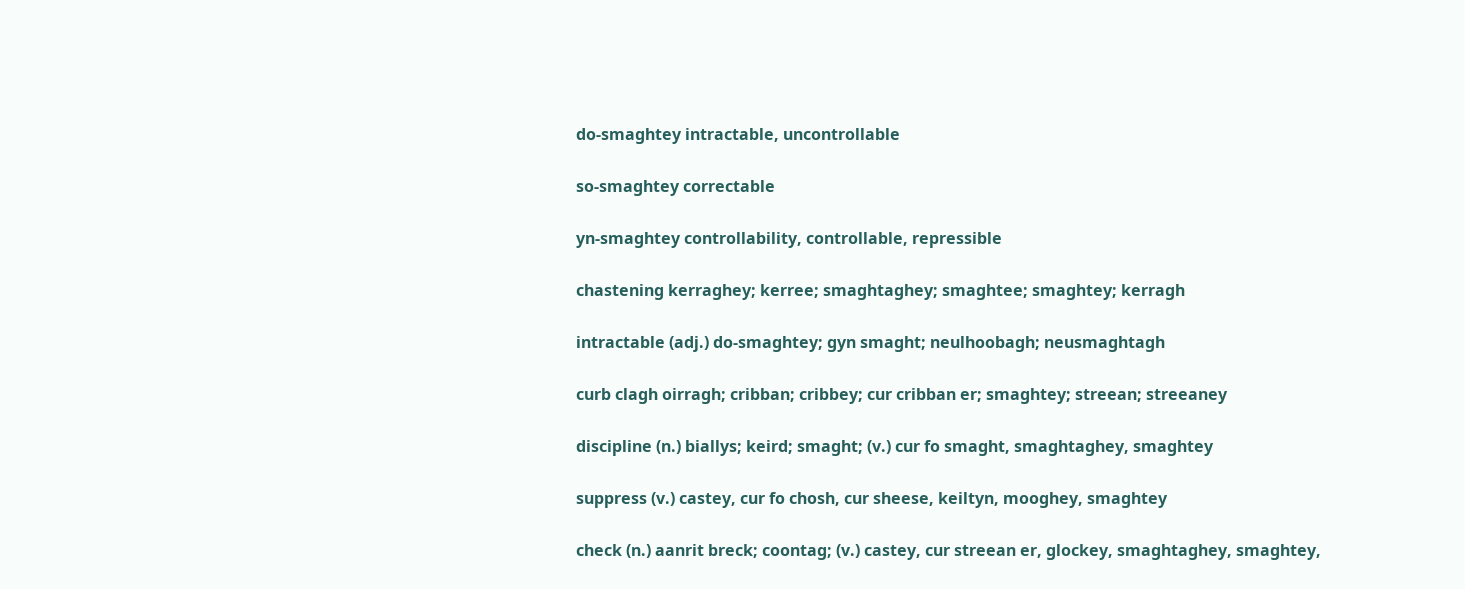do-smaghtey intractable, uncontrollable

so-smaghtey correctable

yn-smaghtey controllability, controllable, repressible

chastening kerraghey; kerree; smaghtaghey; smaghtee; smaghtey; kerragh

intractable (adj.) do-smaghtey; gyn smaght; neulhoobagh; neusmaghtagh

curb clagh oirragh; cribban; cribbey; cur cribban er; smaghtey; streean; streeaney

discipline (n.) biallys; keird; smaght; (v.) cur fo smaght, smaghtaghey, smaghtey

suppress (v.) castey, cur fo chosh, cur sheese, keiltyn, mooghey, smaghtey

check (n.) aanrit breck; coontag; (v.) castey, cur streean er, glockey, smaghtaghey, smaghtey,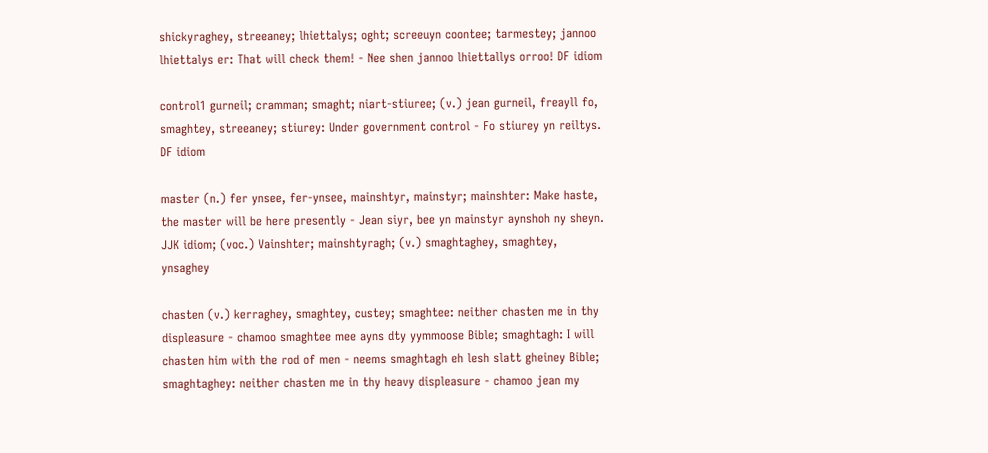shickyraghey, streeaney; lhiettalys; oght; screeuyn coontee; tarmestey; jannoo lhiettalys er: That will check them! - Nee shen jannoo lhiettallys orroo! DF idiom

control1 gurneil; cramman; smaght; niart-stiuree; (v.) jean gurneil, freayll fo, smaghtey, streeaney; stiurey: Under government control - Fo stiurey yn reiltys. DF idiom

master (n.) fer ynsee, fer-ynsee, mainshtyr, mainstyr; mainshter: Make haste, the master will be here presently - Jean siyr, bee yn mainstyr aynshoh ny sheyn. JJK idiom; (voc.) Vainshter; mainshtyragh; (v.) smaghtaghey, smaghtey, ynsaghey

chasten (v.) kerraghey, smaghtey, custey; smaghtee: neither chasten me in thy displeasure - chamoo smaghtee mee ayns dty yymmoose Bible; smaghtagh: I will chasten him with the rod of men - neems smaghtagh eh lesh slatt gheiney Bible; smaghtaghey: neither chasten me in thy heavy displeasure - chamoo jean my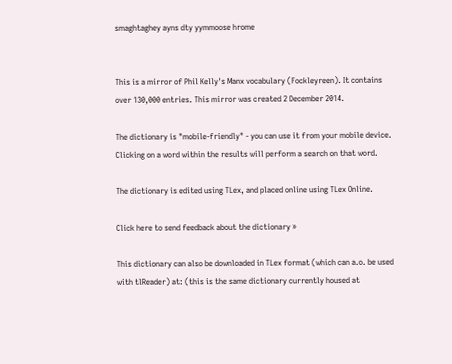smaghtaghey ayns dty yymmoose hrome


This is a mirror of Phil Kelly's Manx vocabulary (Fockleyreen). It contains over 130,000 entries. This mirror was created 2 December 2014.

The dictionary is "mobile-friendly" - you can use it from your mobile device. Clicking on a word within the results will perform a search on that word.

The dictionary is edited using TLex, and placed online using TLex Online.

Click here to send feedback about the dictionary »

This dictionary can also be downloaded in TLex format (which can a.o. be used with tlReader) at: (this is the same dictionary currently housed at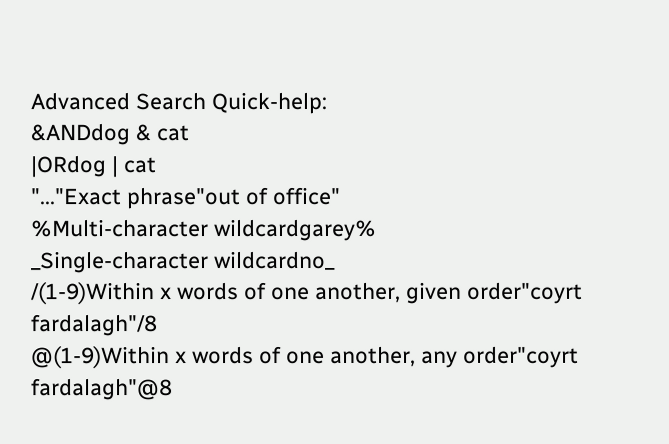Advanced Search Quick-help:
&ANDdog & cat
|ORdog | cat
"..."Exact phrase"out of office"
%Multi-character wildcardgarey%
_Single-character wildcardno_
/(1-9)Within x words of one another, given order"coyrt fardalagh"/8
@(1-9)Within x words of one another, any order"coyrt fardalagh"@8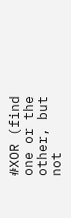#XOR (find one or the other, but not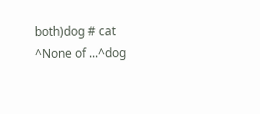both)dog # cat
^None of ...^dog